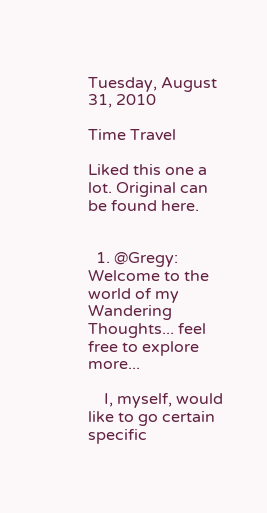Tuesday, August 31, 2010

Time Travel

Liked this one a lot. Original can be found here.


  1. @Gregy: Welcome to the world of my Wandering Thoughts... feel free to explore more...

    I, myself, would like to go certain specific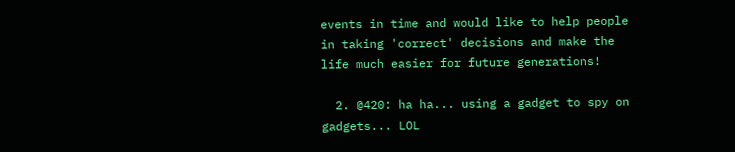events in time and would like to help people in taking 'correct' decisions and make the life much easier for future generations!

  2. @420: ha ha... using a gadget to spy on gadgets... LOL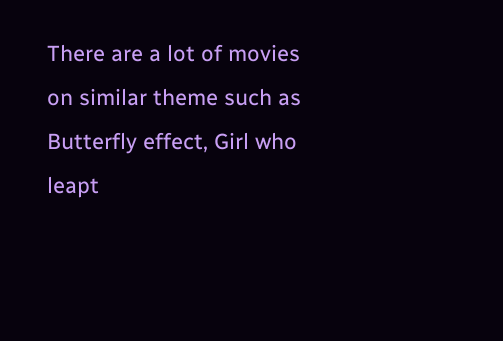There are a lot of movies on similar theme such as Butterfly effect, Girl who leapt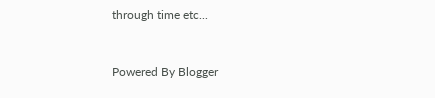through time etc...


Powered By Blogger